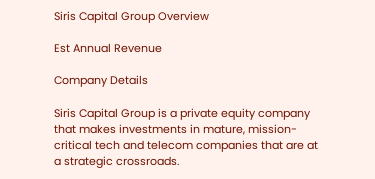Siris Capital Group Overview

Est Annual Revenue

Company Details

Siris Capital Group is a private equity company that makes investments in mature, mission-critical tech and telecom companies that are at a strategic crossroads.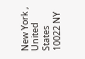New York ,
United States
10022 NY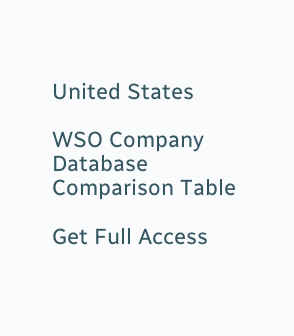United States

WSO Company Database Comparison Table

Get Full Access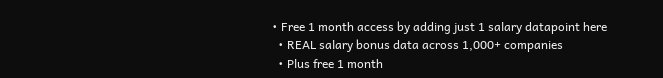• Free 1 month access by adding just 1 salary datapoint here
  • REAL salary bonus data across 1,000+ companies
  • Plus free 1 month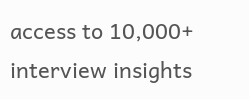access to 10,000+ interview insights